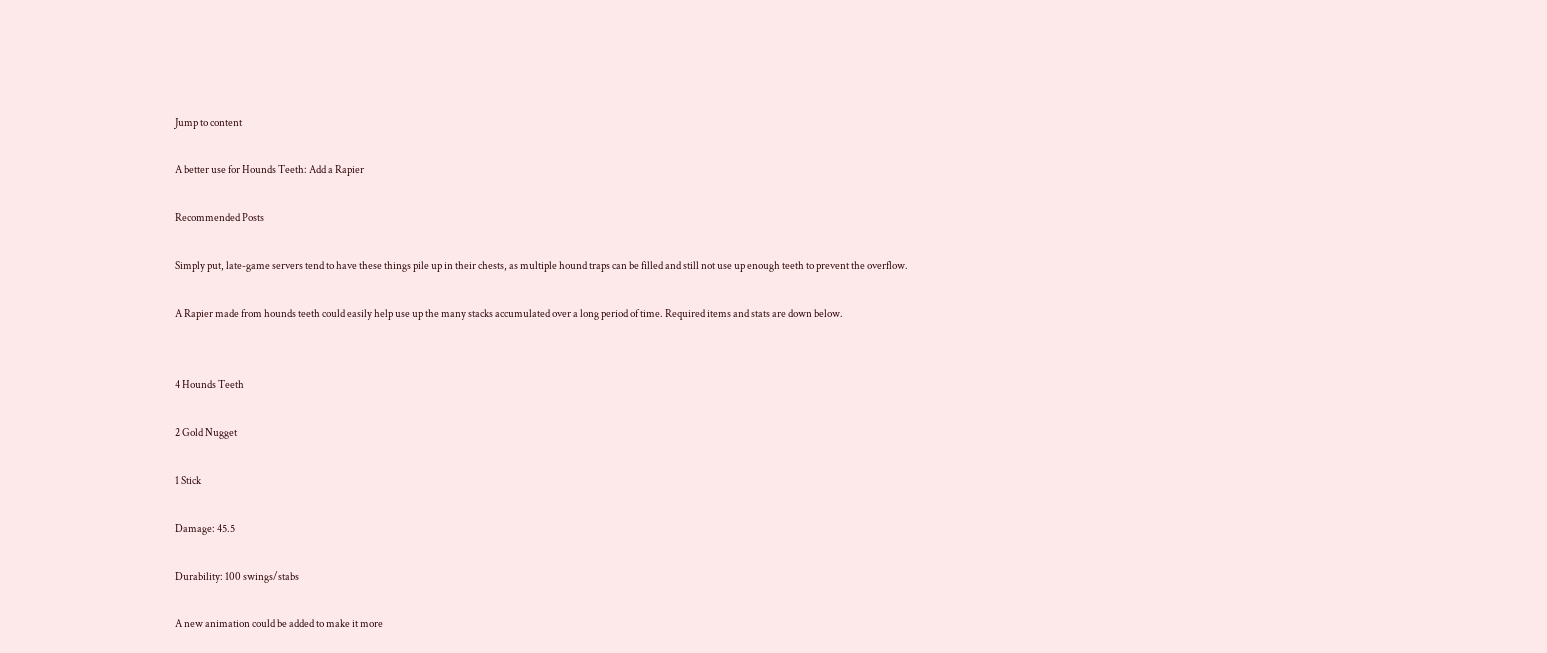Jump to content

A better use for Hounds Teeth: Add a Rapier

Recommended Posts

Simply put, late-game servers tend to have these things pile up in their chests, as multiple hound traps can be filled and still not use up enough teeth to prevent the overflow.

A Rapier made from hounds teeth could easily help use up the many stacks accumulated over a long period of time. Required items and stats are down below.


4 Hounds Teeth

2 Gold Nugget

1 Stick

Damage: 45.5

Durability: 100 swings/stabs

A new animation could be added to make it more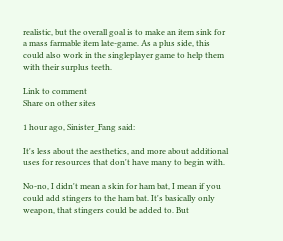realistic, but the overall goal is to make an item sink for a mass farmable item late-game. As a plus side, this could also work in the singleplayer game to help them with their surplus teeth.

Link to comment
Share on other sites

1 hour ago, Sinister_Fang said:

It's less about the aesthetics, and more about additional uses for resources that don't have many to begin with.

No-no, I didn't mean a skin for ham bat, I mean if you could add stingers to the ham bat. It's basically only weapon, that stingers could be added to. But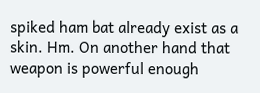spiked ham bat already exist as a skin. Hm. On another hand that weapon is powerful enough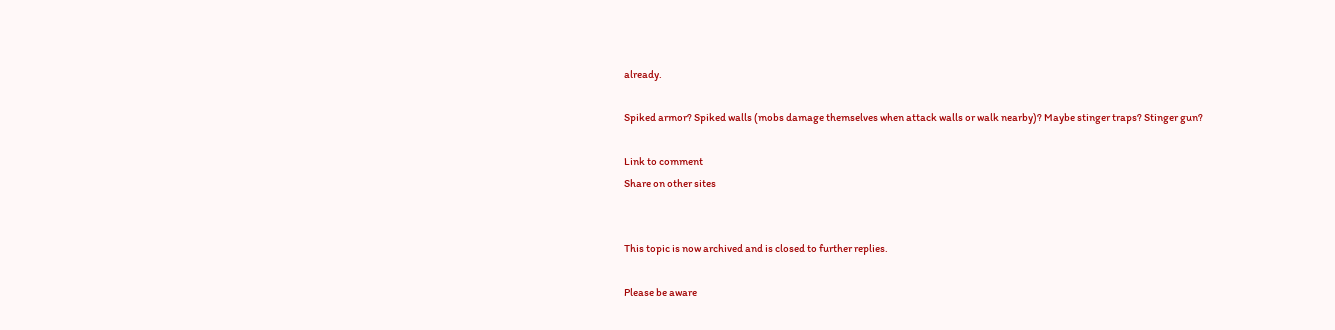already.

Spiked armor? Spiked walls (mobs damage themselves when attack walls or walk nearby)? Maybe stinger traps? Stinger gun?

Link to comment
Share on other sites


This topic is now archived and is closed to further replies.

Please be aware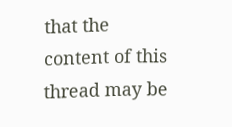that the content of this thread may be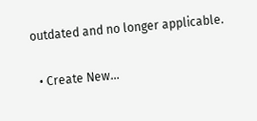outdated and no longer applicable.

  • Create New...